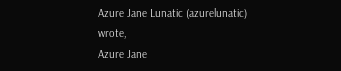Azure Jane Lunatic (azurelunatic) wrote,
Azure Jane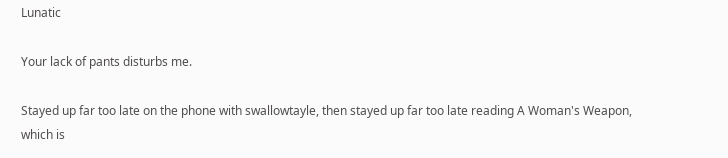Lunatic

Your lack of pants disturbs me.

Stayed up far too late on the phone with swallowtayle, then stayed up far too late reading A Woman's Weapon, which is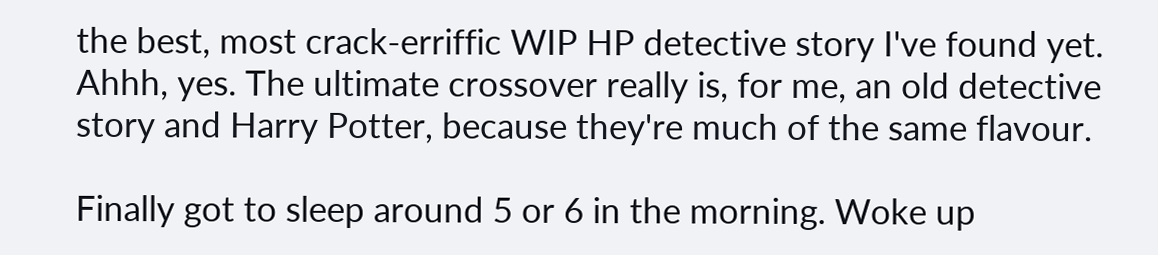the best, most crack-erriffic WIP HP detective story I've found yet. Ahhh, yes. The ultimate crossover really is, for me, an old detective story and Harry Potter, because they're much of the same flavour.

Finally got to sleep around 5 or 6 in the morning. Woke up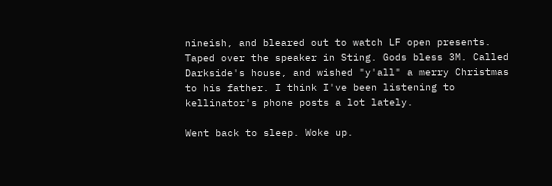nineish, and bleared out to watch LF open presents. Taped over the speaker in Sting. Gods bless 3M. Called Darkside's house, and wished "y'all" a merry Christmas to his father. I think I've been listening to kellinator's phone posts a lot lately.

Went back to sleep. Woke up.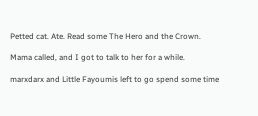Petted cat. Ate. Read some The Hero and the Crown.

Mama called, and I got to talk to her for a while.

marxdarx and Little Fayoumis left to go spend some time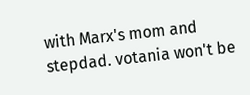with Marx's mom and stepdad. votania won't be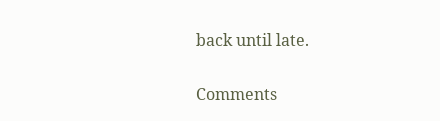back until late.

Comments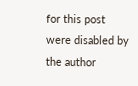for this post were disabled by the author